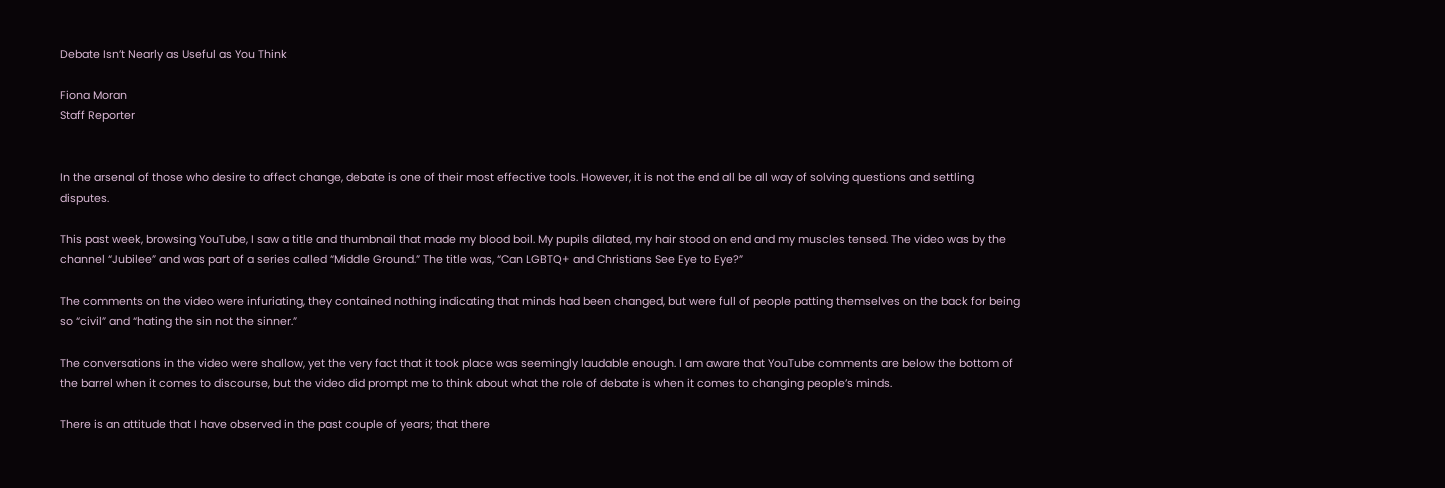Debate Isn’t Nearly as Useful as You Think

Fiona Moran
Staff Reporter


In the arsenal of those who desire to affect change, debate is one of their most effective tools. However, it is not the end all be all way of solving questions and settling disputes.

This past week, browsing YouTube, I saw a title and thumbnail that made my blood boil. My pupils dilated, my hair stood on end and my muscles tensed. The video was by the channel “Jubilee” and was part of a series called “Middle Ground.” The title was, “Can LGBTQ+ and Christians See Eye to Eye?”

The comments on the video were infuriating, they contained nothing indicating that minds had been changed, but were full of people patting themselves on the back for being so “civil” and “hating the sin not the sinner.”

The conversations in the video were shallow, yet the very fact that it took place was seemingly laudable enough. I am aware that YouTube comments are below the bottom of the barrel when it comes to discourse, but the video did prompt me to think about what the role of debate is when it comes to changing people’s minds.

There is an attitude that I have observed in the past couple of years; that there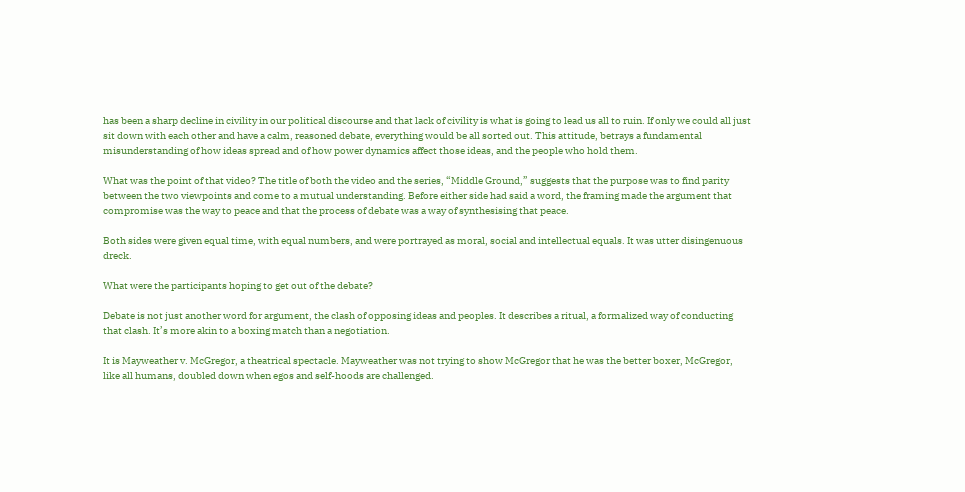has been a sharp decline in civility in our political discourse and that lack of civility is what is going to lead us all to ruin. If only we could all just sit down with each other and have a calm, reasoned debate, everything would be all sorted out. This attitude, betrays a fundamental misunderstanding of how ideas spread and of how power dynamics affect those ideas, and the people who hold them.

What was the point of that video? The title of both the video and the series, “Middle Ground,” suggests that the purpose was to find parity between the two viewpoints and come to a mutual understanding. Before either side had said a word, the framing made the argument that compromise was the way to peace and that the process of debate was a way of synthesising that peace.

Both sides were given equal time, with equal numbers, and were portrayed as moral, social and intellectual equals. It was utter disingenuous dreck.

What were the participants hoping to get out of the debate?

Debate is not just another word for argument, the clash of opposing ideas and peoples. It describes a ritual, a formalized way of conducting that clash. It’s more akin to a boxing match than a negotiation.

It is Mayweather v. McGregor, a theatrical spectacle. Mayweather was not trying to show McGregor that he was the better boxer, McGregor, like all humans, doubled down when egos and self-hoods are challenged.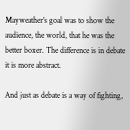Mayweather’s goal was to show the audience, the world, that he was the better boxer. The difference is in debate it is more abstract.

And just as debate is a way of fighting,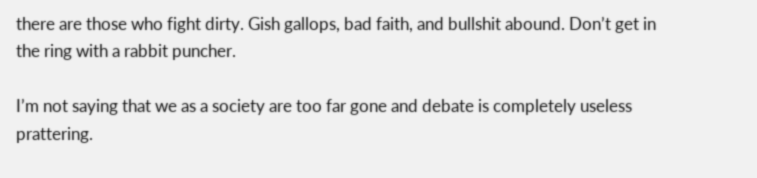there are those who fight dirty. Gish gallops, bad faith, and bullshit abound. Don’t get in the ring with a rabbit puncher.

I’m not saying that we as a society are too far gone and debate is completely useless prattering.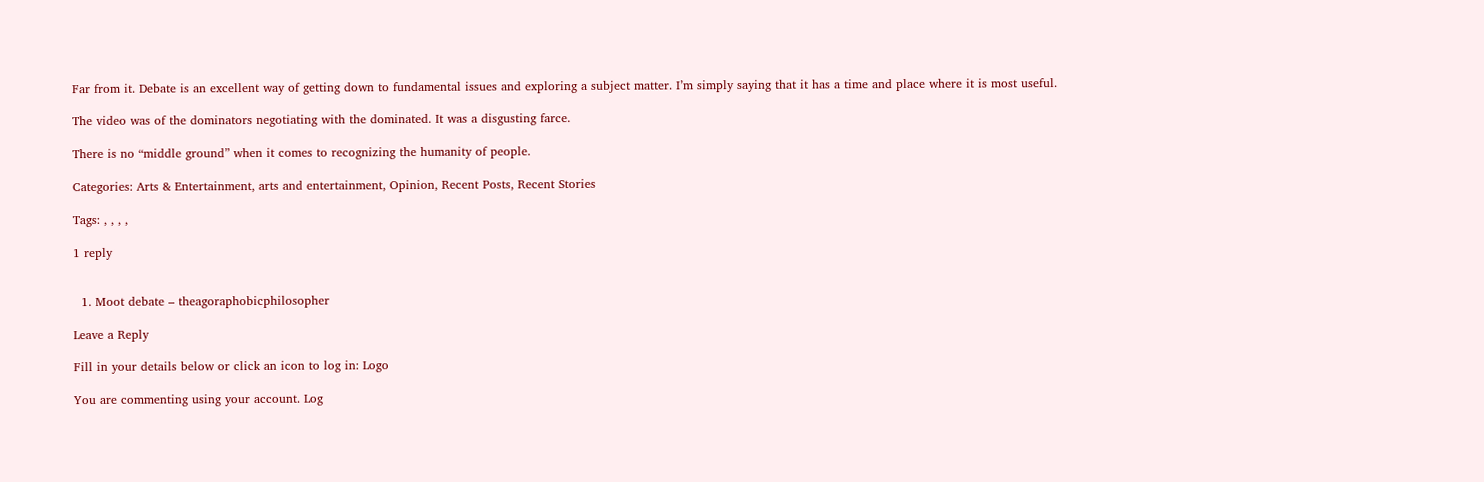Far from it. Debate is an excellent way of getting down to fundamental issues and exploring a subject matter. I’m simply saying that it has a time and place where it is most useful.

The video was of the dominators negotiating with the dominated. It was a disgusting farce.

There is no “middle ground” when it comes to recognizing the humanity of people.

Categories: Arts & Entertainment, arts and entertainment, Opinion, Recent Posts, Recent Stories

Tags: , , , ,

1 reply


  1. Moot debate – theagoraphobicphilosopher

Leave a Reply

Fill in your details below or click an icon to log in: Logo

You are commenting using your account. Log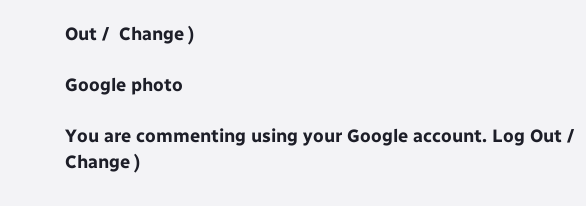Out /  Change )

Google photo

You are commenting using your Google account. Log Out /  Change )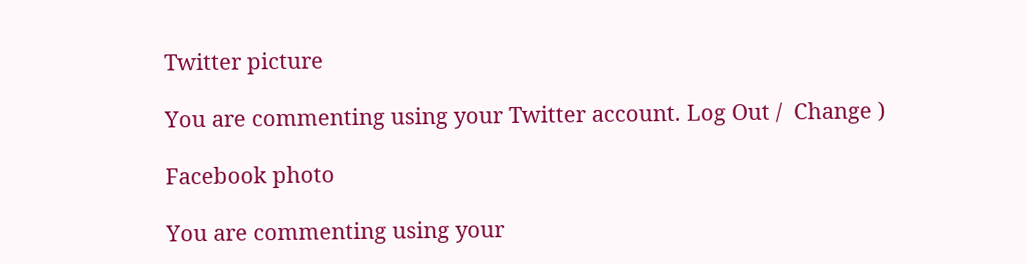Twitter picture

You are commenting using your Twitter account. Log Out /  Change )

Facebook photo

You are commenting using your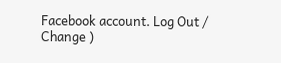Facebook account. Log Out /  Change )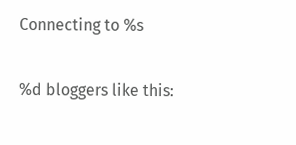Connecting to %s

%d bloggers like this: